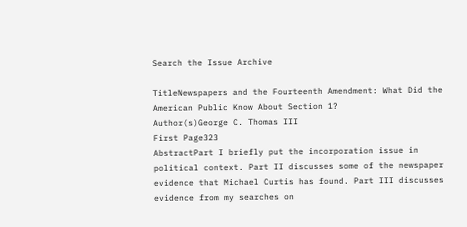Search the Issue Archive

TitleNewspapers and the Fourteenth Amendment: What Did the American Public Know About Section 1?
Author(s)George C. Thomas III
First Page323
AbstractPart I briefly put the incorporation issue in political context. Part II discusses some of the newspaper evidence that Michael Curtis has found. Part III discusses evidence from my searches on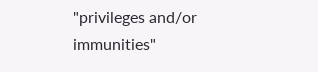"privileges and/or immunities"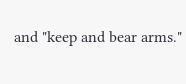and "keep and bear arms."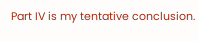Part IV is my tentative conclusion.